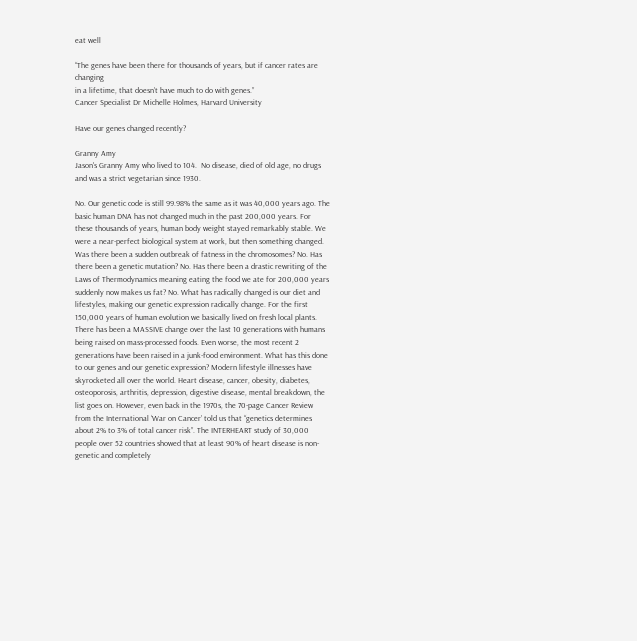eat well

“The genes have been there for thousands of years, but if cancer rates are changing
in a lifetime, that doesn’t have much to do with genes.”
Cancer Specialist Dr Michelle Holmes, Harvard University

Have our genes changed recently?

Granny Amy
Jason's Granny Amy who lived to 104.  No disease, died of old age, no drugs and was a strict vegetarian since 1930.

No. Our genetic code is still 99.98% the same as it was 40,000 years ago. The basic human DNA has not changed much in the past 200,000 years. For these thousands of years, human body weight stayed remarkably stable. We were a near-perfect biological system at work, but then something changed. Was there been a sudden outbreak of fatness in the chromosomes? No. Has there been a genetic mutation? No. Has there been a drastic rewriting of the Laws of Thermodynamics meaning eating the food we ate for 200,000 years suddenly now makes us fat? No. What has radically changed is our diet and lifestyles, making our genetic expression radically change. For the first 150,000 years of human evolution we basically lived on fresh local plants. There has been a MASSIVE change over the last 10 generations with humans being raised on mass-processed foods. Even worse, the most recent 2 generations have been raised in a junk-food environment. What has this done to our genes and our genetic expression? Modern lifestyle illnesses have skyrocketed all over the world. Heart disease, cancer, obesity, diabetes, osteoporosis, arthritis, depression, digestive disease, mental breakdown, the list goes on. However, even back in the 1970s, the 70-page Cancer Review from the International ‘War on Cancer’ told us that “genetics determines about 2% to 3% of total cancer risk”. The INTERHEART study of 30,000 people over 52 countries showed that at least 90% of heart disease is non-genetic and completely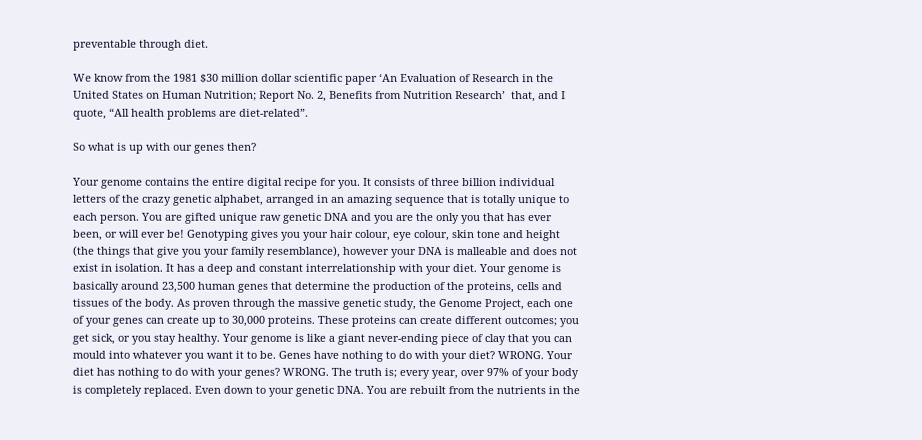preventable through diet.

We know from the 1981 $30 million dollar scientific paper ‘An Evaluation of Research in the United States on Human Nutrition; Report No. 2, Benefits from Nutrition Research’  that, and I quote, “All health problems are diet-related”.

So what is up with our genes then?

Your genome contains the entire digital recipe for you. It consists of three billion individual letters of the crazy genetic alphabet, arranged in an amazing sequence that is totally unique to each person. You are gifted unique raw genetic DNA and you are the only you that has ever been, or will ever be! Genotyping gives you your hair colour, eye colour, skin tone and height (the things that give you your family resemblance), however your DNA is malleable and does not exist in isolation. It has a deep and constant interrelationship with your diet. Your genome is basically around 23,500 human genes that determine the production of the proteins, cells and tissues of the body. As proven through the massive genetic study, the Genome Project, each one of your genes can create up to 30,000 proteins. These proteins can create different outcomes; you get sick, or you stay healthy. Your genome is like a giant never-ending piece of clay that you can mould into whatever you want it to be. Genes have nothing to do with your diet? WRONG. Your diet has nothing to do with your genes? WRONG. The truth is; every year, over 97% of your body is completely replaced. Even down to your genetic DNA. You are rebuilt from the nutrients in the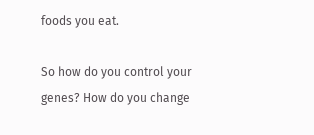foods you eat.

So how do you control your genes? How do you change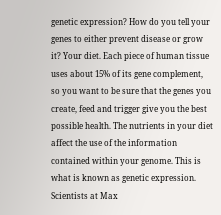genetic expression? How do you tell your genes to either prevent disease or grow it? Your diet. Each piece of human tissue uses about 15% of its gene complement, so you want to be sure that the genes you create, feed and trigger give you the best possible health. The nutrients in your diet affect the use of the information contained within your genome. This is what is known as genetic expression. Scientists at Max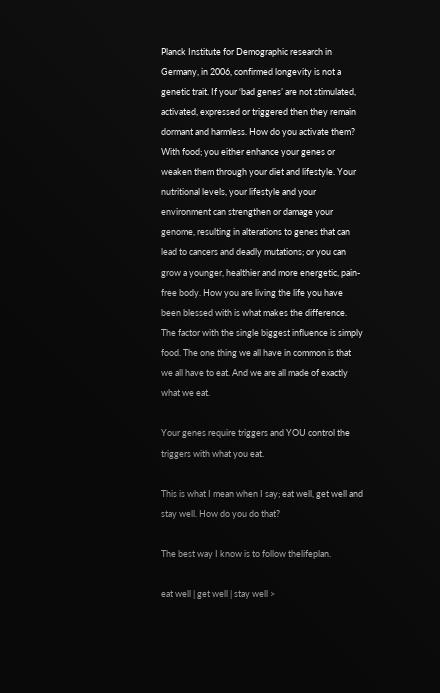Planck Institute for Demographic research in Germany, in 2006, confirmed longevity is not a genetic trait. If your ‘bad genes’ are not stimulated, activated, expressed or triggered then they remain dormant and harmless. How do you activate them? With food; you either enhance your genes or weaken them through your diet and lifestyle. Your nutritional levels, your lifestyle and your environment can strengthen or damage your genome, resulting in alterations to genes that can lead to cancers and deadly mutations; or you can grow a younger, healthier and more energetic, pain-free body. How you are living the life you have been blessed with is what makes the difference. The factor with the single biggest influence is simply food. The one thing we all have in common is that we all have to eat. And we are all made of exactly what we eat.

Your genes require triggers and YOU control the triggers with what you eat.

This is what I mean when I say; eat well, get well and stay well. How do you do that?

The best way I know is to follow thelifeplan.

eat well | get well | stay well >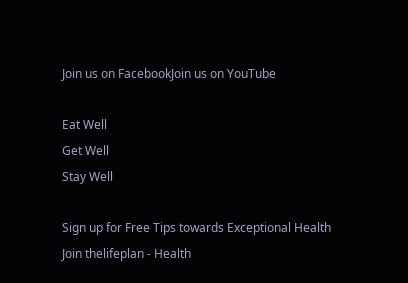Join us on FacebookJoin us on YouTube

Eat Well
Get Well
Stay Well

Sign up for Free Tips towards Exceptional Health
Join thelifeplan - Health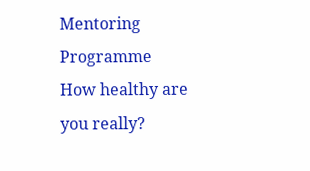Mentoring Programme
How healthy are you really?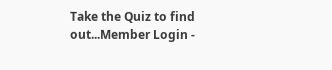Take the Quiz to find out...Member Login -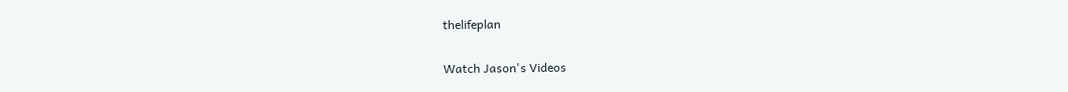thelifeplan

Watch Jason's Videos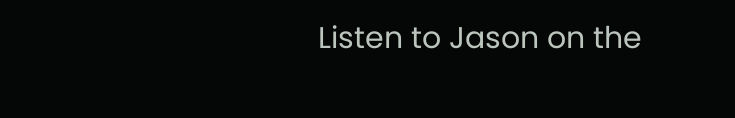Listen to Jason on the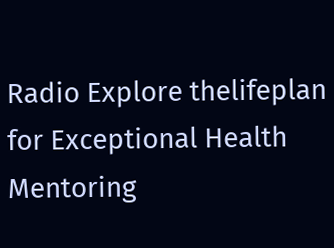Radio Explore thelifeplan for Exceptional Health Mentoring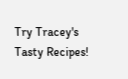Try Tracey's Tasty Recipes!